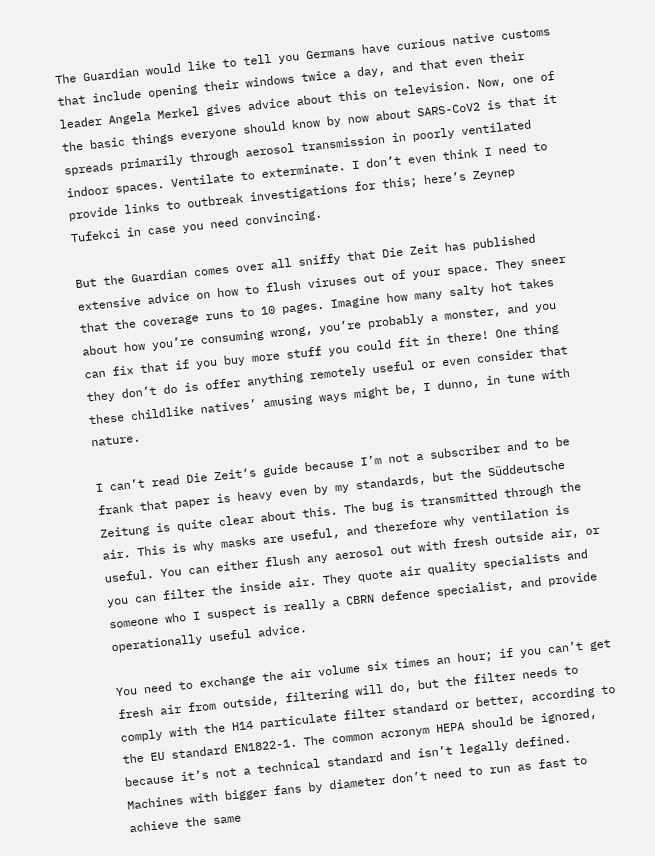The Guardian would like to tell you Germans have curious native customs that include opening their windows twice a day, and that even their leader Angela Merkel gives advice about this on television. Now, one of the basic things everyone should know by now about SARS-CoV2 is that it spreads primarily through aerosol transmission in poorly ventilated indoor spaces. Ventilate to exterminate. I don’t even think I need to provide links to outbreak investigations for this; here’s Zeynep Tufekci in case you need convincing.

But the Guardian comes over all sniffy that Die Zeit has published extensive advice on how to flush viruses out of your space. They sneer that the coverage runs to 10 pages. Imagine how many salty hot takes about how you’re consuming wrong, you’re probably a monster, and you can fix that if you buy more stuff you could fit in there! One thing they don’t do is offer anything remotely useful or even consider that these childlike natives’ amusing ways might be, I dunno, in tune with nature.

I can’t read Die Zeit‘s guide because I’m not a subscriber and to be frank that paper is heavy even by my standards, but the Süddeutsche Zeitung is quite clear about this. The bug is transmitted through the air. This is why masks are useful, and therefore why ventilation is useful. You can either flush any aerosol out with fresh outside air, or you can filter the inside air. They quote air quality specialists and someone who I suspect is really a CBRN defence specialist, and provide operationally useful advice.

You need to exchange the air volume six times an hour; if you can’t get fresh air from outside, filtering will do, but the filter needs to comply with the H14 particulate filter standard or better, according to the EU standard EN1822-1. The common acronym HEPA should be ignored, because it’s not a technical standard and isn’t legally defined. Machines with bigger fans by diameter don’t need to run as fast to achieve the same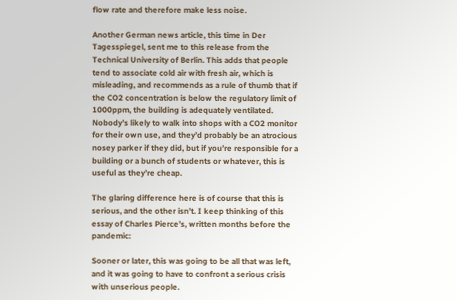flow rate and therefore make less noise.

Another German news article, this time in Der Tagesspiegel, sent me to this release from the Technical University of Berlin. This adds that people tend to associate cold air with fresh air, which is misleading, and recommends as a rule of thumb that if the CO2 concentration is below the regulatory limit of 1000ppm, the building is adequately ventilated. Nobody’s likely to walk into shops with a CO2 monitor for their own use, and they’d probably be an atrocious nosey parker if they did, but if you’re responsible for a building or a bunch of students or whatever, this is useful as they’re cheap.

The glaring difference here is of course that this is serious, and the other isn’t. I keep thinking of this essay of Charles Pierce’s, written months before the pandemic:

Sooner or later, this was going to be all that was left, and it was going to have to confront a serious crisis with unserious people.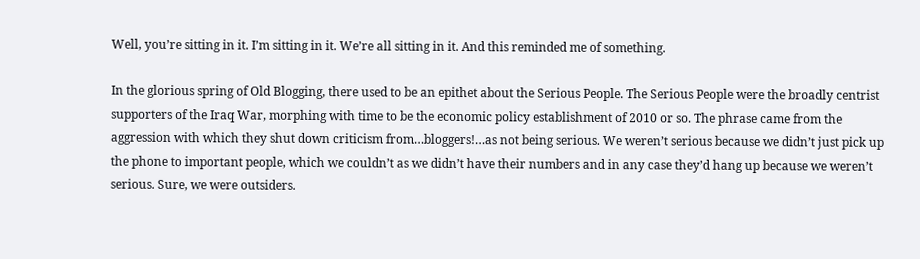Well, you’re sitting in it. I’m sitting in it. We’re all sitting in it. And this reminded me of something.

In the glorious spring of Old Blogging, there used to be an epithet about the Serious People. The Serious People were the broadly centrist supporters of the Iraq War, morphing with time to be the economic policy establishment of 2010 or so. The phrase came from the aggression with which they shut down criticism from…bloggers!…as not being serious. We weren’t serious because we didn’t just pick up the phone to important people, which we couldn’t as we didn’t have their numbers and in any case they’d hang up because we weren’t serious. Sure, we were outsiders.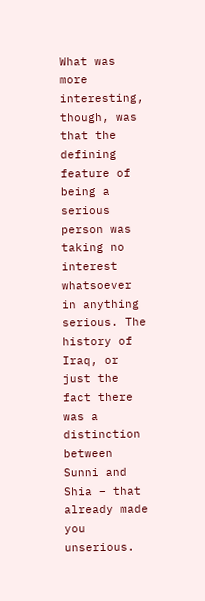What was more interesting, though, was that the defining feature of being a serious person was taking no interest whatsoever in anything serious. The history of Iraq, or just the fact there was a distinction between Sunni and Shia – that already made you unserious.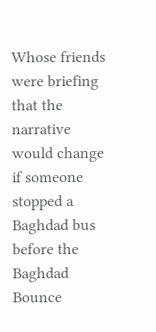Whose friends were briefing that the narrative would change if someone stopped a Baghdad bus before the Baghdad Bounce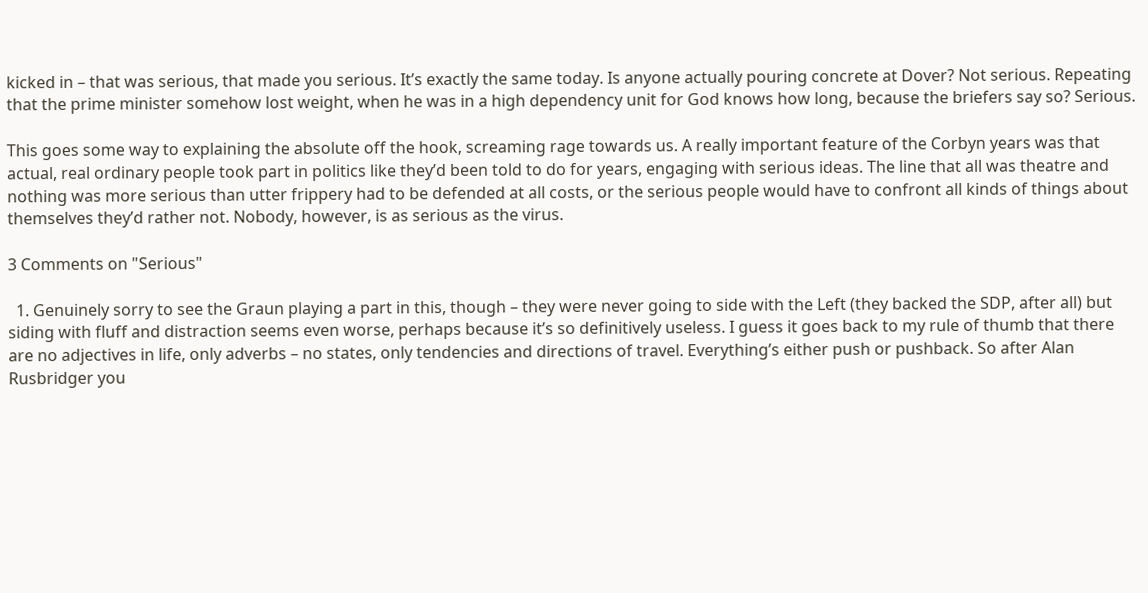kicked in – that was serious, that made you serious. It’s exactly the same today. Is anyone actually pouring concrete at Dover? Not serious. Repeating that the prime minister somehow lost weight, when he was in a high dependency unit for God knows how long, because the briefers say so? Serious.

This goes some way to explaining the absolute off the hook, screaming rage towards us. A really important feature of the Corbyn years was that actual, real ordinary people took part in politics like they’d been told to do for years, engaging with serious ideas. The line that all was theatre and nothing was more serious than utter frippery had to be defended at all costs, or the serious people would have to confront all kinds of things about themselves they’d rather not. Nobody, however, is as serious as the virus.

3 Comments on "Serious"

  1. Genuinely sorry to see the Graun playing a part in this, though – they were never going to side with the Left (they backed the SDP, after all) but siding with fluff and distraction seems even worse, perhaps because it’s so definitively useless. I guess it goes back to my rule of thumb that there are no adjectives in life, only adverbs – no states, only tendencies and directions of travel. Everything’s either push or pushback. So after Alan Rusbridger you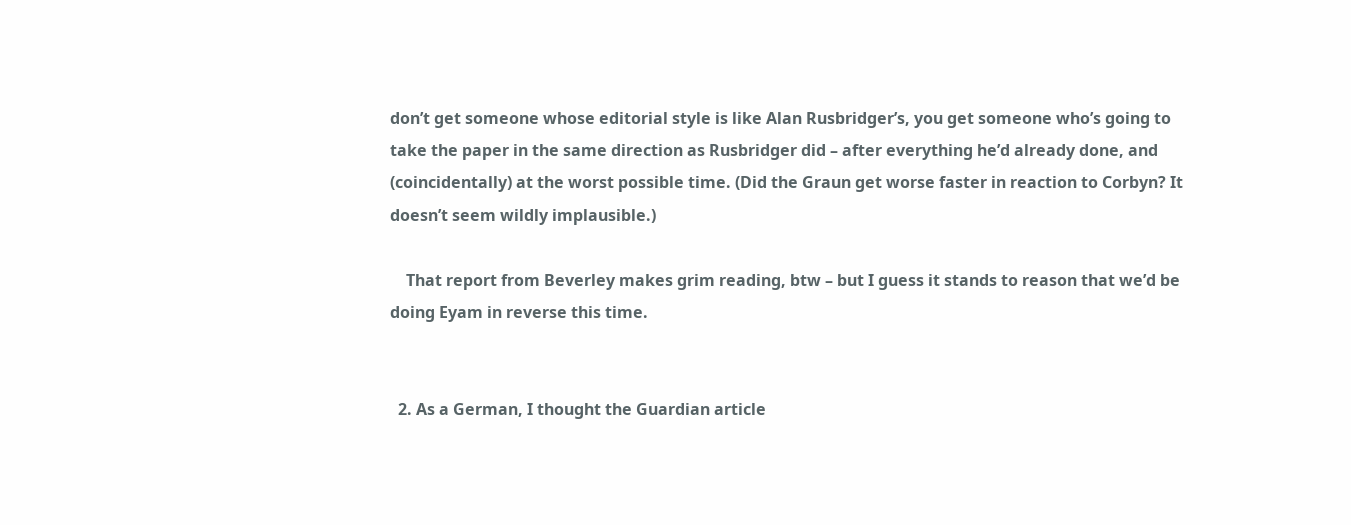don’t get someone whose editorial style is like Alan Rusbridger’s, you get someone who’s going to take the paper in the same direction as Rusbridger did – after everything he’d already done, and (coincidentally) at the worst possible time. (Did the Graun get worse faster in reaction to Corbyn? It doesn’t seem wildly implausible.)

    That report from Beverley makes grim reading, btw – but I guess it stands to reason that we’d be doing Eyam in reverse this time.


  2. As a German, I thought the Guardian article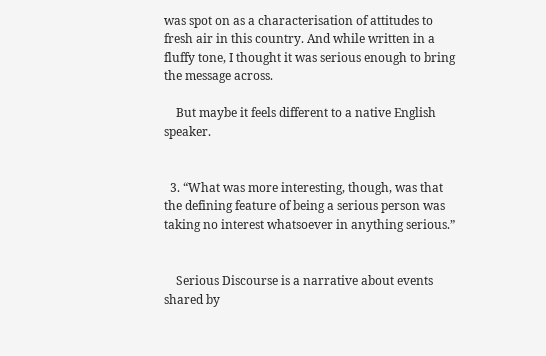was spot on as a characterisation of attitudes to fresh air in this country. And while written in a fluffy tone, I thought it was serious enough to bring the message across.

    But maybe it feels different to a native English speaker.


  3. “What was more interesting, though, was that the defining feature of being a serious person was taking no interest whatsoever in anything serious.”


    Serious Discourse is a narrative about events shared by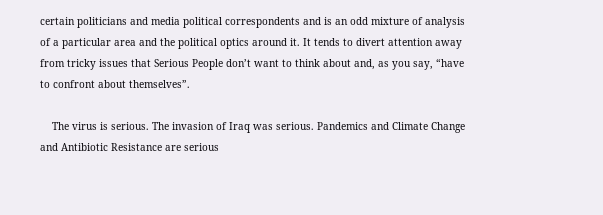certain politicians and media political correspondents and is an odd mixture of analysis of a particular area and the political optics around it. It tends to divert attention away from tricky issues that Serious People don’t want to think about and, as you say, “have to confront about themselves”.

    The virus is serious. The invasion of Iraq was serious. Pandemics and Climate Change and Antibiotic Resistance are serious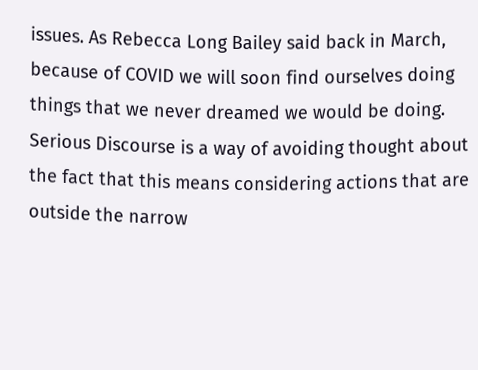issues. As Rebecca Long Bailey said back in March, because of COVID we will soon find ourselves doing things that we never dreamed we would be doing. Serious Discourse is a way of avoiding thought about the fact that this means considering actions that are outside the narrow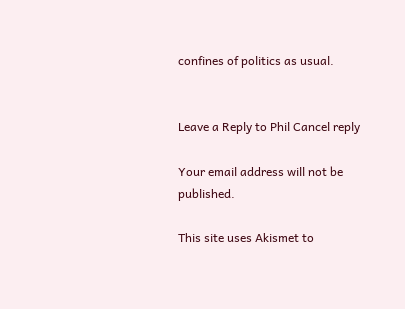confines of politics as usual.


Leave a Reply to Phil Cancel reply

Your email address will not be published.

This site uses Akismet to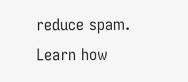reduce spam. Learn how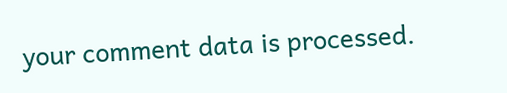your comment data is processed.